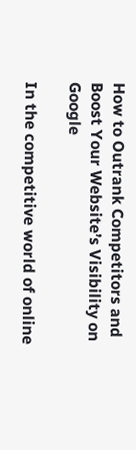How to Outrank Competitors and Boost Your Website’s Visibility on Google

In the competitive world of online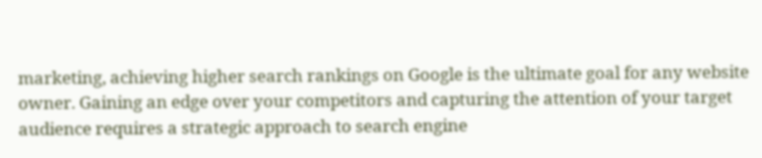marketing, achieving higher search rankings on Google is the ultimate goal for any website owner. Gaining an edge over your competitors and capturing the attention of your target audience requires a strategic approach to search engine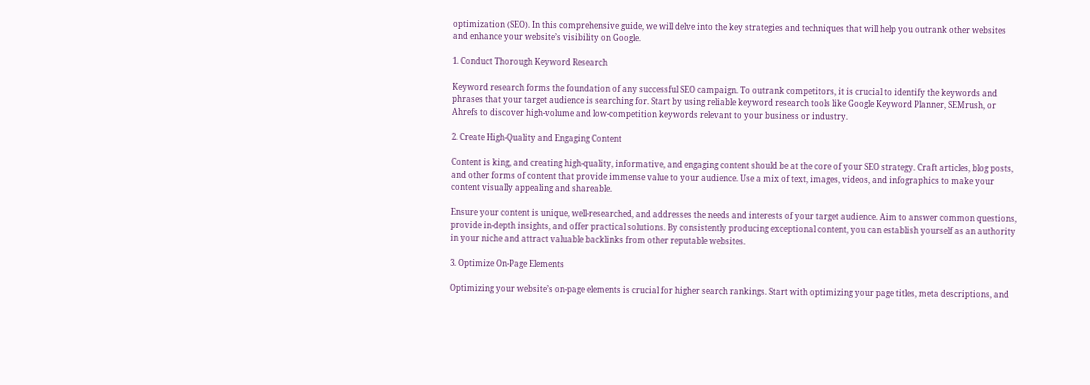optimization (SEO). In this comprehensive guide, we will delve into the key strategies and techniques that will help you outrank other websites and enhance your website’s visibility on Google.

1. Conduct Thorough Keyword Research

Keyword research forms the foundation of any successful SEO campaign. To outrank competitors, it is crucial to identify the keywords and phrases that your target audience is searching for. Start by using reliable keyword research tools like Google Keyword Planner, SEMrush, or Ahrefs to discover high-volume and low-competition keywords relevant to your business or industry.

2. Create High-Quality and Engaging Content

Content is king, and creating high-quality, informative, and engaging content should be at the core of your SEO strategy. Craft articles, blog posts, and other forms of content that provide immense value to your audience. Use a mix of text, images, videos, and infographics to make your content visually appealing and shareable.

Ensure your content is unique, well-researched, and addresses the needs and interests of your target audience. Aim to answer common questions, provide in-depth insights, and offer practical solutions. By consistently producing exceptional content, you can establish yourself as an authority in your niche and attract valuable backlinks from other reputable websites.

3. Optimize On-Page Elements

Optimizing your website’s on-page elements is crucial for higher search rankings. Start with optimizing your page titles, meta descriptions, and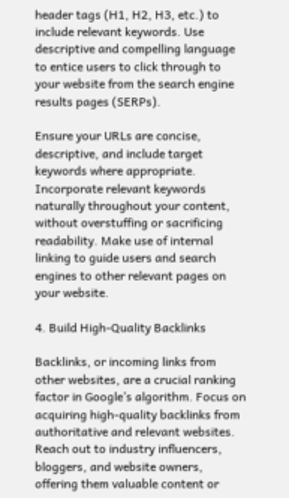header tags (H1, H2, H3, etc.) to include relevant keywords. Use descriptive and compelling language to entice users to click through to your website from the search engine results pages (SERPs).

Ensure your URLs are concise, descriptive, and include target keywords where appropriate. Incorporate relevant keywords naturally throughout your content, without overstuffing or sacrificing readability. Make use of internal linking to guide users and search engines to other relevant pages on your website.

4. Build High-Quality Backlinks

Backlinks, or incoming links from other websites, are a crucial ranking factor in Google’s algorithm. Focus on acquiring high-quality backlinks from authoritative and relevant websites. Reach out to industry influencers, bloggers, and website owners, offering them valuable content or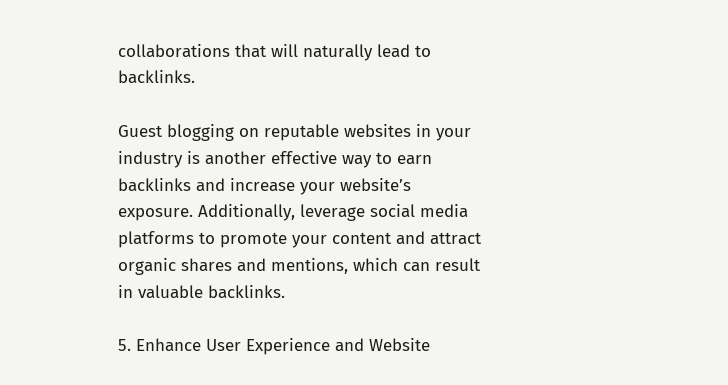collaborations that will naturally lead to backlinks.

Guest blogging on reputable websites in your industry is another effective way to earn backlinks and increase your website’s exposure. Additionally, leverage social media platforms to promote your content and attract organic shares and mentions, which can result in valuable backlinks.

5. Enhance User Experience and Website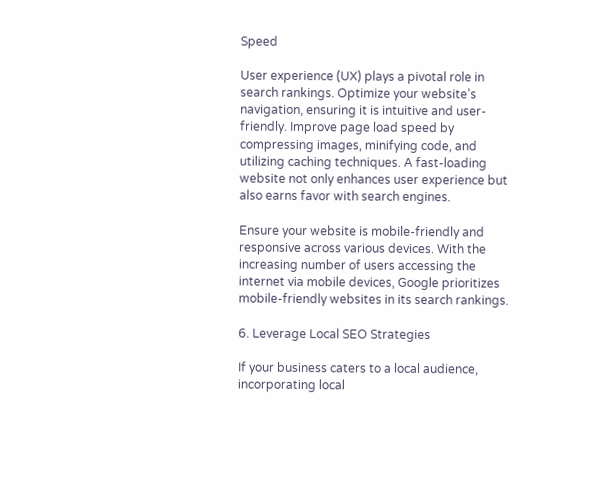Speed

User experience (UX) plays a pivotal role in search rankings. Optimize your website’s navigation, ensuring it is intuitive and user-friendly. Improve page load speed by compressing images, minifying code, and utilizing caching techniques. A fast-loading website not only enhances user experience but also earns favor with search engines.

Ensure your website is mobile-friendly and responsive across various devices. With the increasing number of users accessing the internet via mobile devices, Google prioritizes mobile-friendly websites in its search rankings.

6. Leverage Local SEO Strategies

If your business caters to a local audience, incorporating local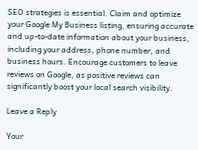SEO strategies is essential. Claim and optimize your Google My Business listing, ensuring accurate and up-to-date information about your business, including your address, phone number, and business hours. Encourage customers to leave reviews on Google, as positive reviews can significantly boost your local search visibility.

Leave a Reply

Your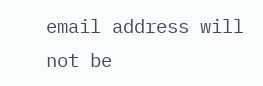email address will not be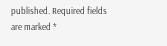published. Required fields are marked *